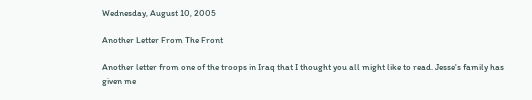Wednesday, August 10, 2005

Another Letter From The Front

Another letter from one of the troops in Iraq that I thought you all might like to read. Jesse's family has given me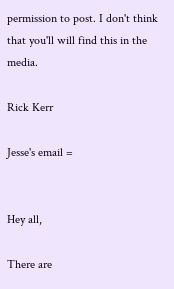permission to post. I don't think that you'll will find this in the media.

Rick Kerr

Jesse's email =


Hey all,

There are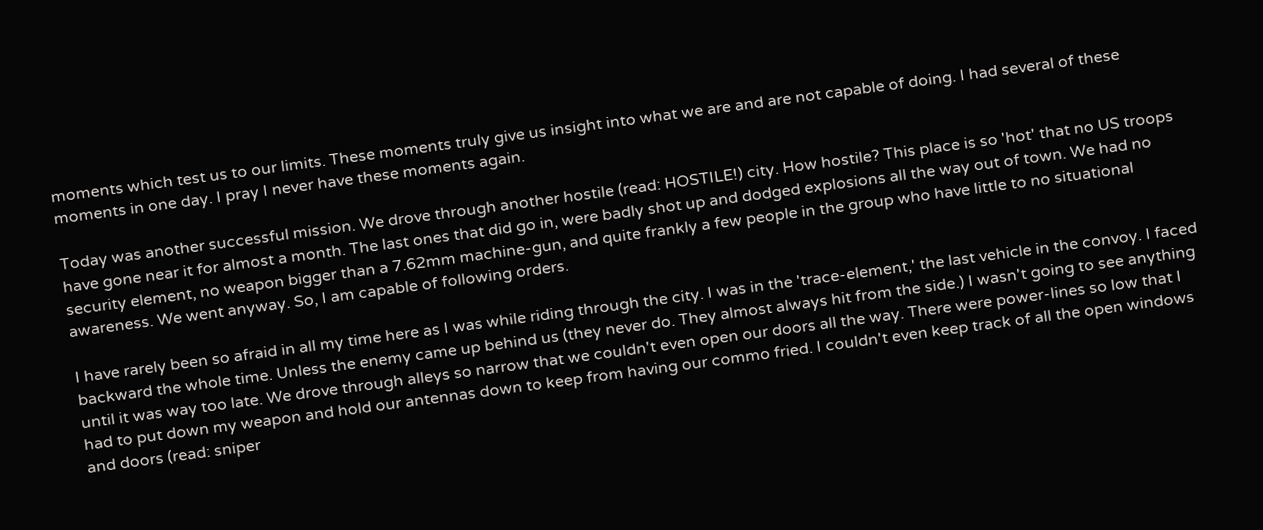moments which test us to our limits. These moments truly give us insight into what we are and are not capable of doing. I had several of these moments in one day. I pray I never have these moments again.

Today was another successful mission. We drove through another hostile (read: HOSTILE!) city. How hostile? This place is so 'hot' that no US troops have gone near it for almost a month. The last ones that did go in, were badly shot up and dodged explosions all the way out of town. We had no security element, no weapon bigger than a 7.62mm machine-gun, and quite frankly a few people in the group who have little to no situational awareness. We went anyway. So, I am capable of following orders.

I have rarely been so afraid in all my time here as I was while riding through the city. I was in the 'trace-element,' the last vehicle in the convoy. I faced backward the whole time. Unless the enemy came up behind us (they never do. They almost always hit from the side.) I wasn't going to see anything until it was way too late. We drove through alleys so narrow that we couldn't even open our doors all the way. There were power-lines so low that I had to put down my weapon and hold our antennas down to keep from having our commo fried. I couldn't even keep track of all the open windows and doors (read: sniper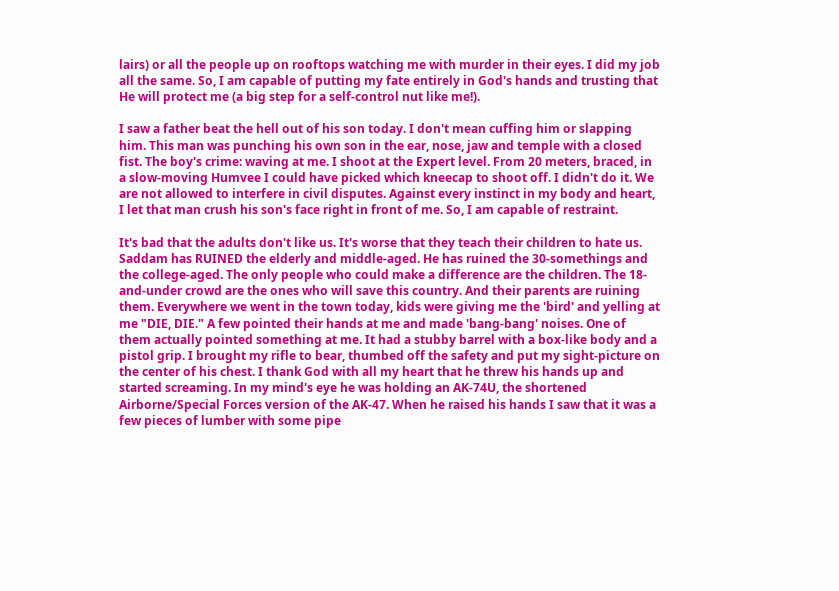lairs) or all the people up on rooftops watching me with murder in their eyes. I did my job all the same. So, I am capable of putting my fate entirely in God's hands and trusting that He will protect me (a big step for a self-control nut like me!).

I saw a father beat the hell out of his son today. I don't mean cuffing him or slapping him. This man was punching his own son in the ear, nose, jaw and temple with a closed fist. The boy's crime: waving at me. I shoot at the Expert level. From 20 meters, braced, in a slow-moving Humvee I could have picked which kneecap to shoot off. I didn't do it. We are not allowed to interfere in civil disputes. Against every instinct in my body and heart, I let that man crush his son's face right in front of me. So, I am capable of restraint.

It's bad that the adults don't like us. It's worse that they teach their children to hate us. Saddam has RUINED the elderly and middle-aged. He has ruined the 30-somethings and the college-aged. The only people who could make a difference are the children. The 18-and-under crowd are the ones who will save this country. And their parents are ruining them. Everywhere we went in the town today, kids were giving me the 'bird' and yelling at me "DIE, DIE." A few pointed their hands at me and made 'bang-bang' noises. One of them actually pointed something at me. It had a stubby barrel with a box-like body and a pistol grip. I brought my rifle to bear, thumbed off the safety and put my sight-picture on the center of his chest. I thank God with all my heart that he threw his hands up and started screaming. In my mind's eye he was holding an AK-74U, the shortened Airborne/Special Forces version of the AK-47. When he raised his hands I saw that it was a few pieces of lumber with some pipe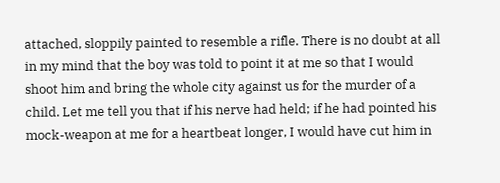attached, sloppily painted to resemble a rifle. There is no doubt at all in my mind that the boy was told to point it at me so that I would shoot him and bring the whole city against us for the murder of a child. Let me tell you that if his nerve had held; if he had pointed his mock-weapon at me for a heartbeat longer, I would have cut him in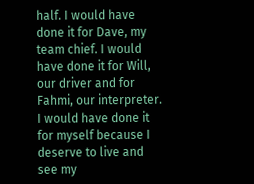half. I would have done it for Dave, my team chief. I would have done it for Will, our driver and for Fahmi, our interpreter. I would have done it for myself because I deserve to live and see my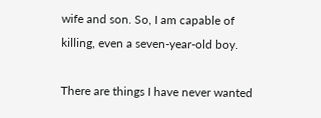wife and son. So, I am capable of killing, even a seven-year-old boy.

There are things I have never wanted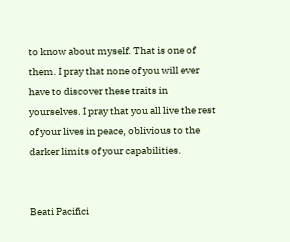to know about myself. That is one of them. I pray that none of you will ever have to discover these traits in yourselves. I pray that you all live the rest of your lives in peace, oblivious to the darker limits of your capabilities.


Beati Pacifici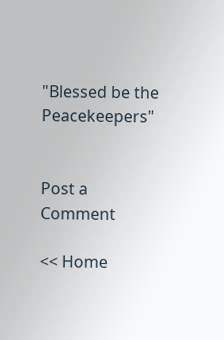"Blessed be the Peacekeepers"


Post a Comment

<< Home